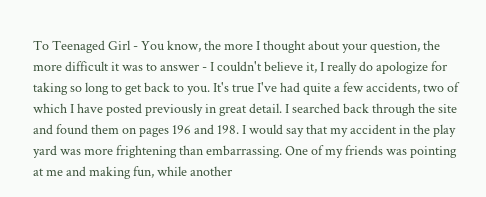To Teenaged Girl - You know, the more I thought about your question, the more difficult it was to answer - I couldn't believe it, I really do apologize for taking so long to get back to you. It's true I've had quite a few accidents, two of which I have posted previously in great detail. I searched back through the site and found them on pages 196 and 198. I would say that my accident in the play yard was more frightening than embarrassing. One of my friends was pointing at me and making fun, while another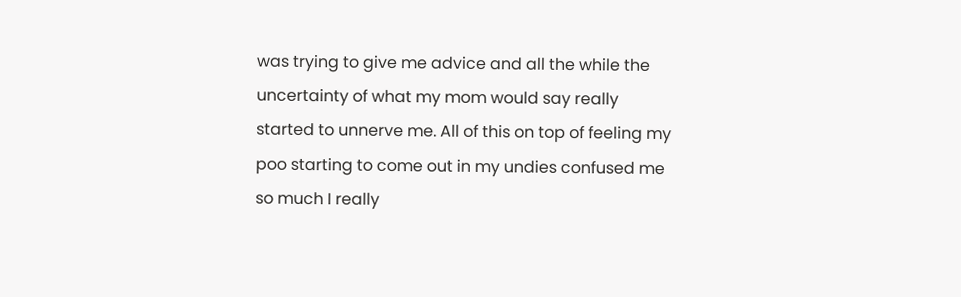was trying to give me advice and all the while the uncertainty of what my mom would say really started to unnerve me. All of this on top of feeling my poo starting to come out in my undies confused me so much I really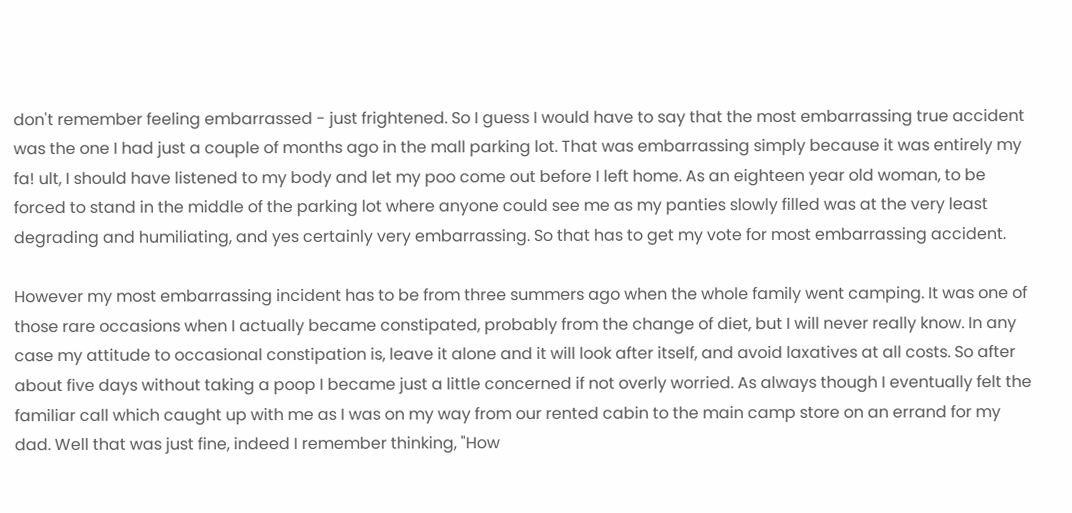don't remember feeling embarrassed - just frightened. So I guess I would have to say that the most embarrassing true accident was the one I had just a couple of months ago in the mall parking lot. That was embarrassing simply because it was entirely my fa! ult, I should have listened to my body and let my poo come out before I left home. As an eighteen year old woman, to be forced to stand in the middle of the parking lot where anyone could see me as my panties slowly filled was at the very least degrading and humiliating, and yes certainly very embarrassing. So that has to get my vote for most embarrassing accident.

However my most embarrassing incident has to be from three summers ago when the whole family went camping. It was one of those rare occasions when I actually became constipated, probably from the change of diet, but I will never really know. In any case my attitude to occasional constipation is, leave it alone and it will look after itself, and avoid laxatives at all costs. So after about five days without taking a poop I became just a little concerned if not overly worried. As always though I eventually felt the familiar call which caught up with me as I was on my way from our rented cabin to the main camp store on an errand for my dad. Well that was just fine, indeed I remember thinking, "How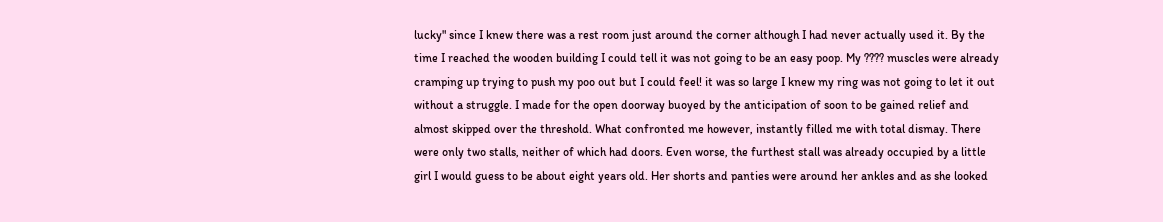lucky" since I knew there was a rest room just around the corner although I had never actually used it. By the time I reached the wooden building I could tell it was not going to be an easy poop. My ???? muscles were already cramping up trying to push my poo out but I could feel! it was so large I knew my ring was not going to let it out without a struggle. I made for the open doorway buoyed by the anticipation of soon to be gained relief and almost skipped over the threshold. What confronted me however, instantly filled me with total dismay. There were only two stalls, neither of which had doors. Even worse, the furthest stall was already occupied by a little girl I would guess to be about eight years old. Her shorts and panties were around her ankles and as she looked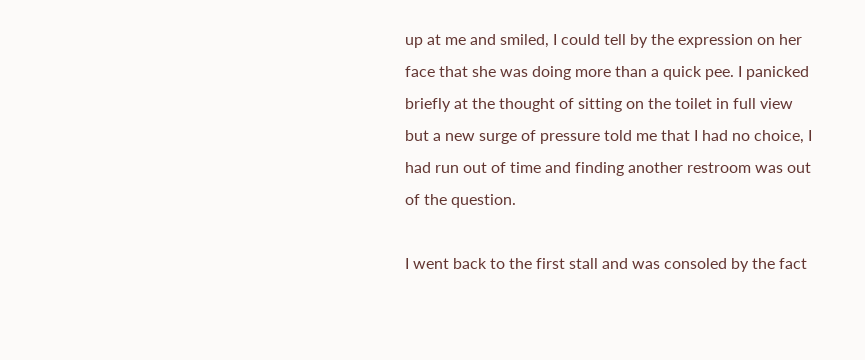up at me and smiled, I could tell by the expression on her face that she was doing more than a quick pee. I panicked briefly at the thought of sitting on the toilet in full view but a new surge of pressure told me that I had no choice, I had run out of time and finding another restroom was out of the question.

I went back to the first stall and was consoled by the fact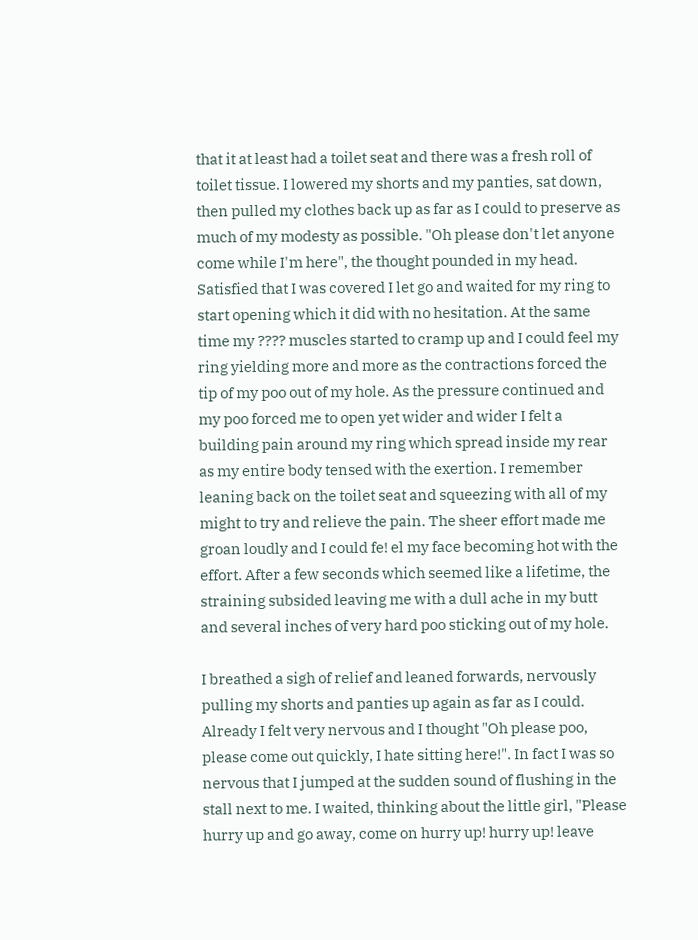that it at least had a toilet seat and there was a fresh roll of toilet tissue. I lowered my shorts and my panties, sat down, then pulled my clothes back up as far as I could to preserve as much of my modesty as possible. "Oh please don't let anyone come while I'm here", the thought pounded in my head. Satisfied that I was covered I let go and waited for my ring to start opening which it did with no hesitation. At the same time my ???? muscles started to cramp up and I could feel my ring yielding more and more as the contractions forced the tip of my poo out of my hole. As the pressure continued and my poo forced me to open yet wider and wider I felt a building pain around my ring which spread inside my rear as my entire body tensed with the exertion. I remember leaning back on the toilet seat and squeezing with all of my might to try and relieve the pain. The sheer effort made me groan loudly and I could fe! el my face becoming hot with the effort. After a few seconds which seemed like a lifetime, the straining subsided leaving me with a dull ache in my butt and several inches of very hard poo sticking out of my hole.

I breathed a sigh of relief and leaned forwards, nervously pulling my shorts and panties up again as far as I could. Already I felt very nervous and I thought "Oh please poo, please come out quickly, I hate sitting here!". In fact I was so nervous that I jumped at the sudden sound of flushing in the stall next to me. I waited, thinking about the little girl, "Please hurry up and go away, come on hurry up! hurry up! leave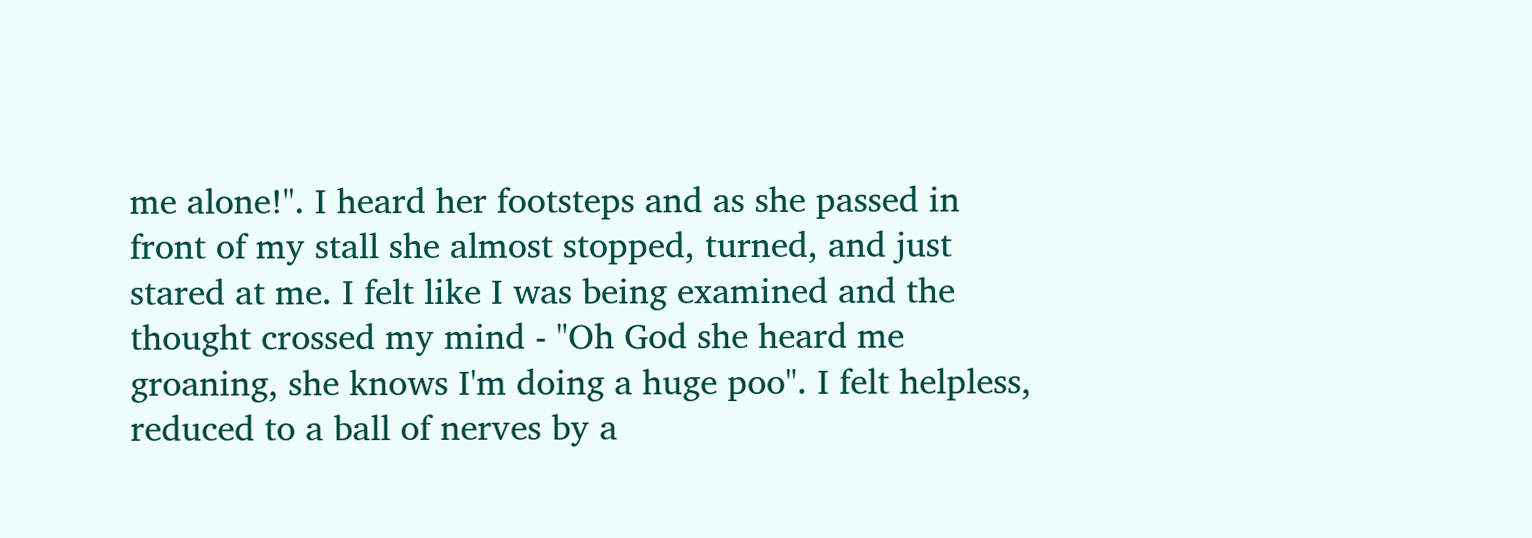me alone!". I heard her footsteps and as she passed in front of my stall she almost stopped, turned, and just stared at me. I felt like I was being examined and the thought crossed my mind - "Oh God she heard me groaning, she knows I'm doing a huge poo". I felt helpless, reduced to a ball of nerves by a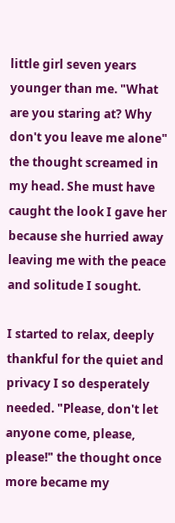little girl seven years younger than me. "What are you staring at? Why don't you leave me alone" the thought screamed in my head. She must have caught the look I gave her because she hurried away leaving me with the peace and solitude I sought.

I started to relax, deeply thankful for the quiet and privacy I so desperately needed. "Please, don't let anyone come, please, please!" the thought once more became my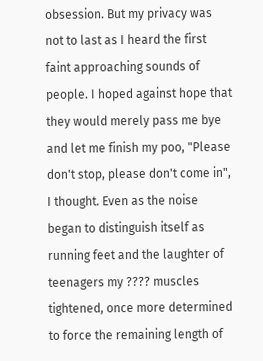obsession. But my privacy was not to last as I heard the first faint approaching sounds of people. I hoped against hope that they would merely pass me bye and let me finish my poo, "Please don't stop, please don't come in", I thought. Even as the noise began to distinguish itself as running feet and the laughter of teenagers my ???? muscles tightened, once more determined to force the remaining length of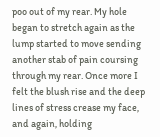poo out of my rear. My hole began to stretch again as the lump started to move sending another stab of pain coursing through my rear. Once more I felt the blush rise and the deep lines of stress crease my face, and again, holding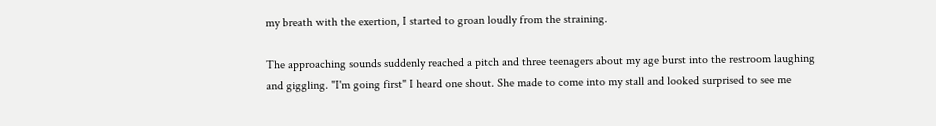my breath with the exertion, I started to groan loudly from the straining.

The approaching sounds suddenly reached a pitch and three teenagers about my age burst into the restroom laughing and giggling. "I'm going first" I heard one shout. She made to come into my stall and looked surprised to see me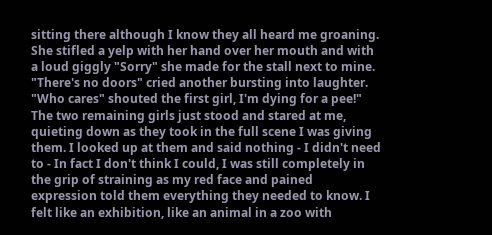sitting there although I know they all heard me groaning. She stifled a yelp with her hand over her mouth and with a loud giggly "Sorry" she made for the stall next to mine. "There's no doors" cried another bursting into laughter. "Who cares" shouted the first girl, I'm dying for a pee!" The two remaining girls just stood and stared at me, quieting down as they took in the full scene I was giving them. I looked up at them and said nothing - I didn't need to - In fact I don't think I could, I was still completely in the grip of straining as my red face and pained expression told them everything they needed to know. I felt like an exhibition, like an animal in a zoo with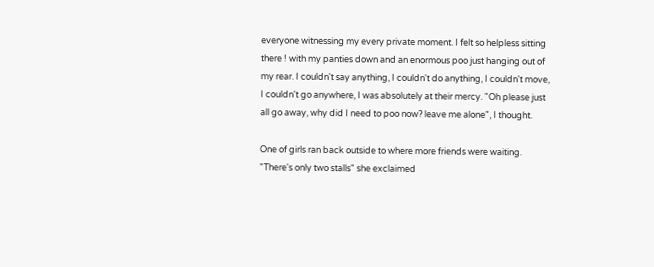everyone witnessing my every private moment. I felt so helpless sitting there ! with my panties down and an enormous poo just hanging out of my rear. I couldn't say anything, I couldn't do anything, I couldn't move, I couldn't go anywhere, I was absolutely at their mercy. "Oh please just all go away, why did I need to poo now? leave me alone", I thought.

One of girls ran back outside to where more friends were waiting. "There's only two stalls" she exclaimed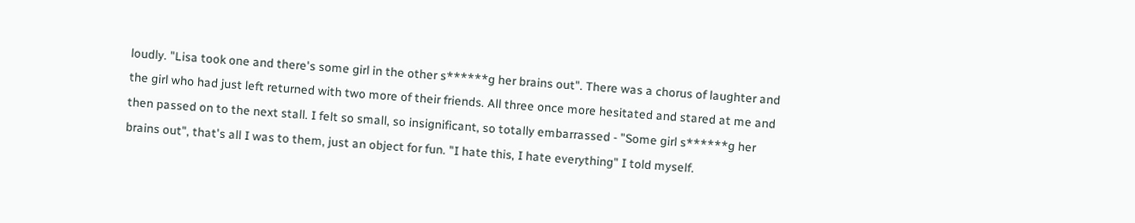loudly. "Lisa took one and there's some girl in the other s******g her brains out". There was a chorus of laughter and the girl who had just left returned with two more of their friends. All three once more hesitated and stared at me and then passed on to the next stall. I felt so small, so insignificant, so totally embarrassed - "Some girl s******g her brains out", that's all I was to them, just an object for fun. "I hate this, I hate everything" I told myself.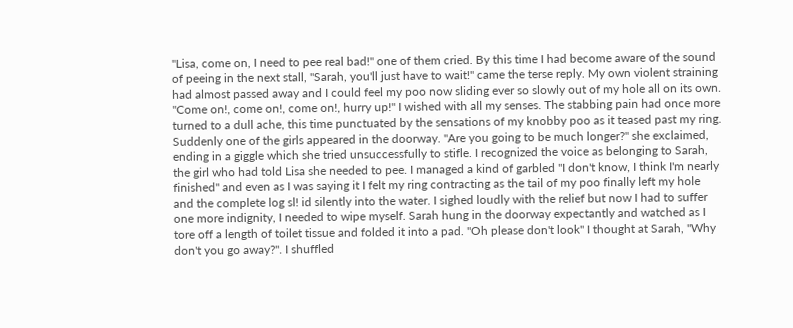"Lisa, come on, I need to pee real bad!" one of them cried. By this time I had become aware of the sound of peeing in the next stall, "Sarah, you'll just have to wait!" came the terse reply. My own violent straining had almost passed away and I could feel my poo now sliding ever so slowly out of my hole all on its own. "Come on!, come on!, come on!, hurry up!" I wished with all my senses. The stabbing pain had once more turned to a dull ache, this time punctuated by the sensations of my knobby poo as it teased past my ring. Suddenly one of the girls appeared in the doorway. "Are you going to be much longer?" she exclaimed, ending in a giggle which she tried unsuccessfully to stifle. I recognized the voice as belonging to Sarah, the girl who had told Lisa she needed to pee. I managed a kind of garbled "I don't know, I think I'm nearly finished" and even as I was saying it I felt my ring contracting as the tail of my poo finally left my hole and the complete log sl! id silently into the water. I sighed loudly with the relief but now I had to suffer one more indignity, I needed to wipe myself. Sarah hung in the doorway expectantly and watched as I tore off a length of toilet tissue and folded it into a pad. "Oh please don't look" I thought at Sarah, "Why don't you go away?". I shuffled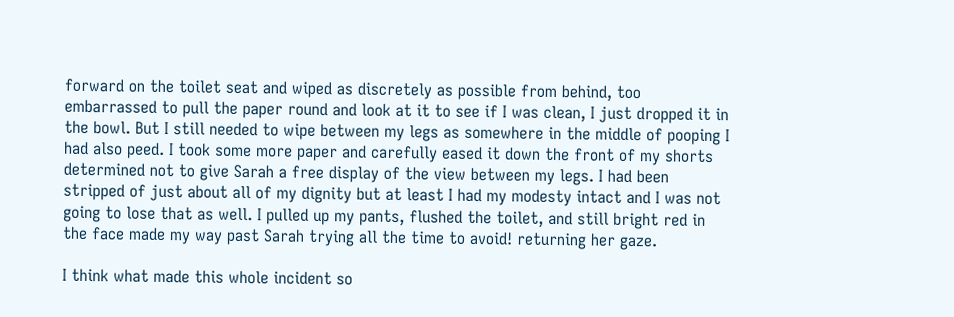forward on the toilet seat and wiped as discretely as possible from behind, too embarrassed to pull the paper round and look at it to see if I was clean, I just dropped it in the bowl. But I still needed to wipe between my legs as somewhere in the middle of pooping I had also peed. I took some more paper and carefully eased it down the front of my shorts determined not to give Sarah a free display of the view between my legs. I had been stripped of just about all of my dignity but at least I had my modesty intact and I was not going to lose that as well. I pulled up my pants, flushed the toilet, and still bright red in the face made my way past Sarah trying all the time to avoid! returning her gaze.

I think what made this whole incident so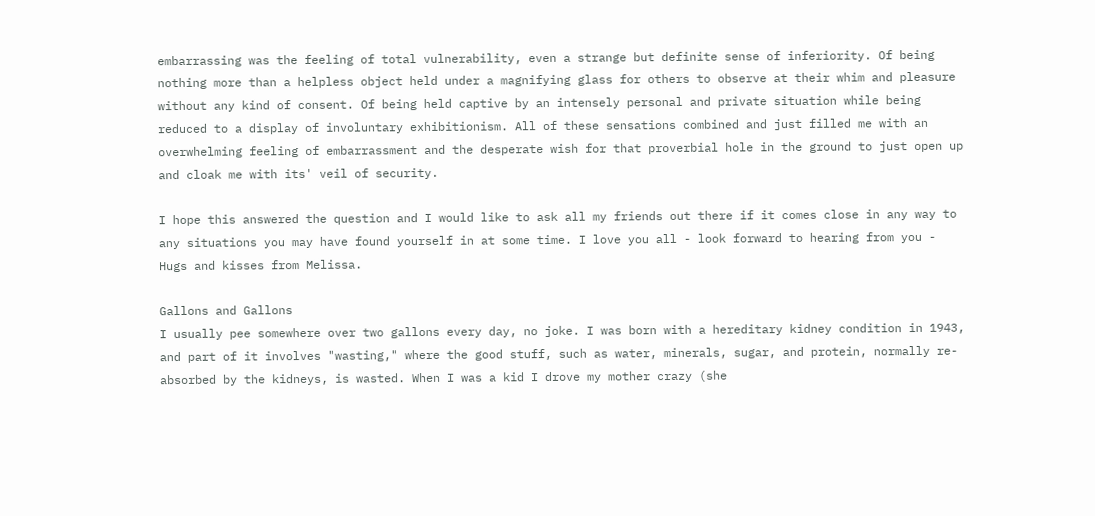embarrassing was the feeling of total vulnerability, even a strange but definite sense of inferiority. Of being nothing more than a helpless object held under a magnifying glass for others to observe at their whim and pleasure without any kind of consent. Of being held captive by an intensely personal and private situation while being reduced to a display of involuntary exhibitionism. All of these sensations combined and just filled me with an overwhelming feeling of embarrassment and the desperate wish for that proverbial hole in the ground to just open up and cloak me with its' veil of security.

I hope this answered the question and I would like to ask all my friends out there if it comes close in any way to any situations you may have found yourself in at some time. I love you all - look forward to hearing from you - Hugs and kisses from Melissa.

Gallons and Gallons
I usually pee somewhere over two gallons every day, no joke. I was born with a hereditary kidney condition in 1943, and part of it involves "wasting," where the good stuff, such as water, minerals, sugar, and protein, normally re-absorbed by the kidneys, is wasted. When I was a kid I drove my mother crazy (she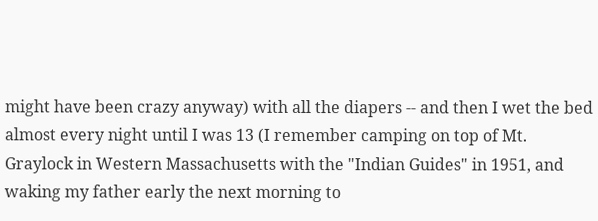might have been crazy anyway) with all the diapers -- and then I wet the bed almost every night until I was 13 (I remember camping on top of Mt. Graylock in Western Massachusetts with the "Indian Guides" in 1951, and waking my father early the next morning to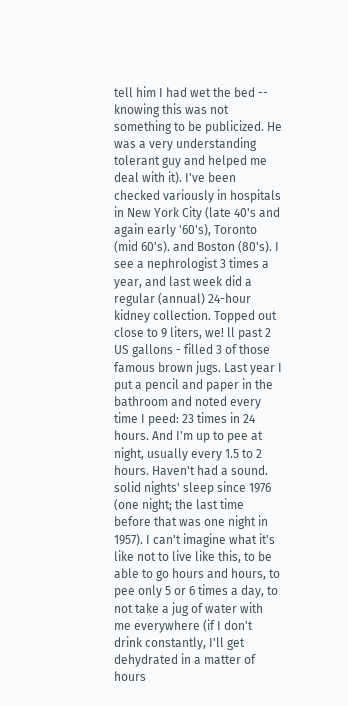tell him I had wet the bed -- knowing this was not something to be publicized. He was a very understanding tolerant guy and helped me deal with it). I've been checked variously in hospitals in New York City (late 40's and again early '60's), Toronto (mid 60's). and Boston (80's). I see a nephrologist 3 times a year, and last week did a regular (annual) 24-hour kidney collection. Topped out close to 9 liters, we! ll past 2 US gallons - filled 3 of those famous brown jugs. Last year I put a pencil and paper in the bathroom and noted every time I peed: 23 times in 24 hours. And I'm up to pee at night, usually every 1.5 to 2 hours. Haven't had a sound. solid nights' sleep since 1976 (one night; the last time before that was one night in 1957). I can't imagine what it's like not to live like this, to be able to go hours and hours, to pee only 5 or 6 times a day, to not take a jug of water with me everywhere (if I don't drink constantly, I'll get dehydrated in a matter of hours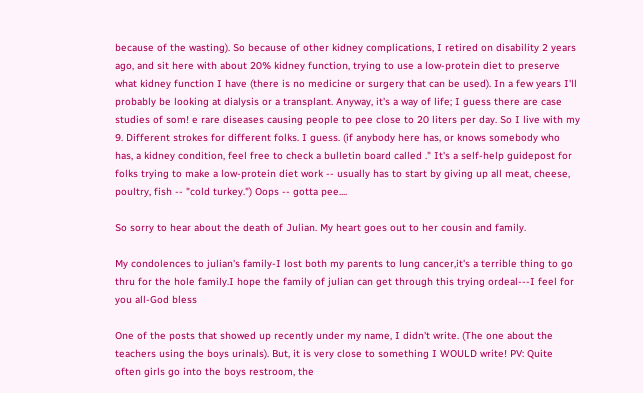because of the wasting). So because of other kidney complications, I retired on disability 2 years ago, and sit here with about 20% kidney function, trying to use a low-protein diet to preserve what kidney function I have (there is no medicine or surgery that can be used). In a few years I'll probably be looking at dialysis or a transplant. Anyway, it's a way of life; I guess there are case studies of som! e rare diseases causing people to pee close to 20 liters per day. So I live with my 9. Different strokes for different folks. I guess. (if anybody here has, or knows somebody who has, a kidney condition, feel free to check a bulletin board called ." It's a self-help guidepost for folks trying to make a low-protein diet work -- usually has to start by giving up all meat, cheese, poultry, fish -- "cold turkey.") Oops -- gotta pee....

So sorry to hear about the death of Julian. My heart goes out to her cousin and family.

My condolences to julian's family-I lost both my parents to lung cancer,it's a terrible thing to go thru for the hole family.I hope the family of julian can get through this trying ordeal---I feel for you all-God bless

One of the posts that showed up recently under my name, I didn't write. (The one about the teachers using the boys urinals). But, it is very close to something I WOULD write! PV: Quite often girls go into the boys restroom, the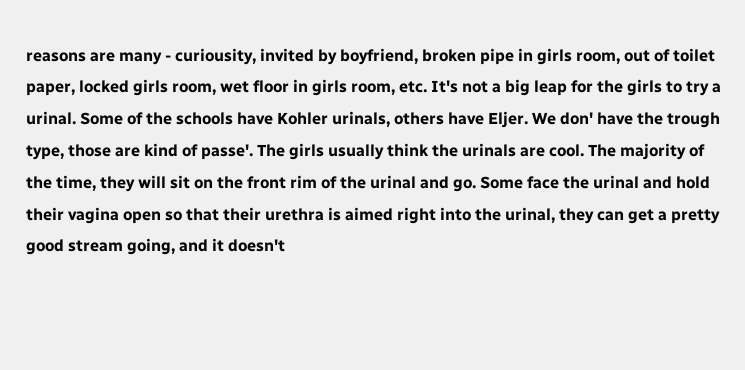reasons are many - curiousity, invited by boyfriend, broken pipe in girls room, out of toilet paper, locked girls room, wet floor in girls room, etc. It's not a big leap for the girls to try a urinal. Some of the schools have Kohler urinals, others have Eljer. We don' have the trough type, those are kind of passe'. The girls usually think the urinals are cool. The majority of the time, they will sit on the front rim of the urinal and go. Some face the urinal and hold their vagina open so that their urethra is aimed right into the urinal, they can get a pretty good stream going, and it doesn't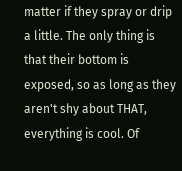matter if they spray or drip a little. The only thing is that their bottom is exposed, so as long as they aren't shy about THAT, everything is cool. Of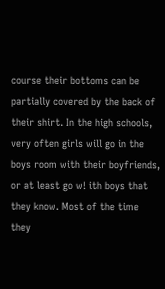course their bottoms can be partially covered by the back of their shirt. In the high schools, very often girls will go in the boys room with their boyfriends, or at least go w! ith boys that they know. Most of the time they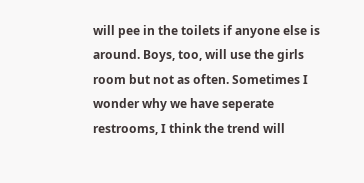will pee in the toilets if anyone else is around. Boys, too, will use the girls room but not as often. Sometimes I wonder why we have seperate restrooms, I think the trend will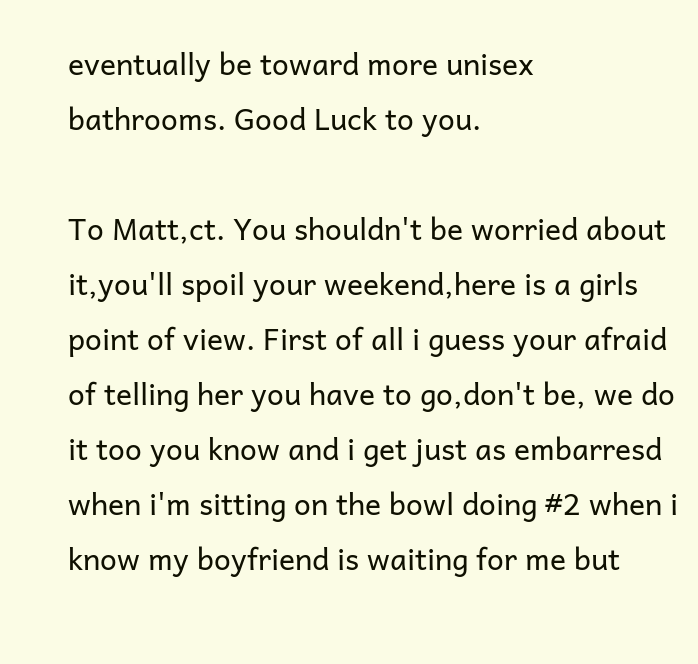eventually be toward more unisex bathrooms. Good Luck to you.

To Matt,ct. You shouldn't be worried about it,you'll spoil your weekend,here is a girls point of view. First of all i guess your afraid of telling her you have to go,don't be, we do it too you know and i get just as embarresd when i'm sitting on the bowl doing #2 when i know my boyfriend is waiting for me but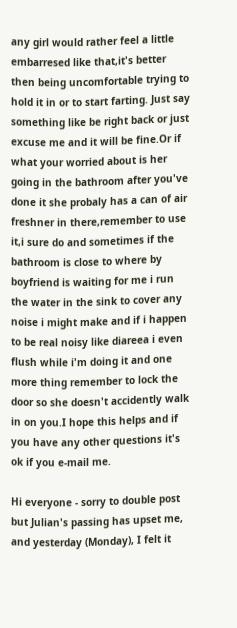any girl would rather feel a little embarresed like that,it's better then being uncomfortable trying to hold it in or to start farting. Just say something like be right back or just excuse me and it will be fine.Or if what your worried about is her going in the bathroom after you've done it she probaly has a can of air freshner in there,remember to use it,i sure do and sometimes if the bathroom is close to where by boyfriend is waiting for me i run the water in the sink to cover any noise i might make and if i happen to be real noisy like diareea i even flush while i'm doing it and one more thing remember to lock the door so she doesn't accidently walk in on you.I hope this helps and if you have any other questions it's ok if you e-mail me.

Hi everyone - sorry to double post but Julian's passing has upset me, and yesterday (Monday), I felt it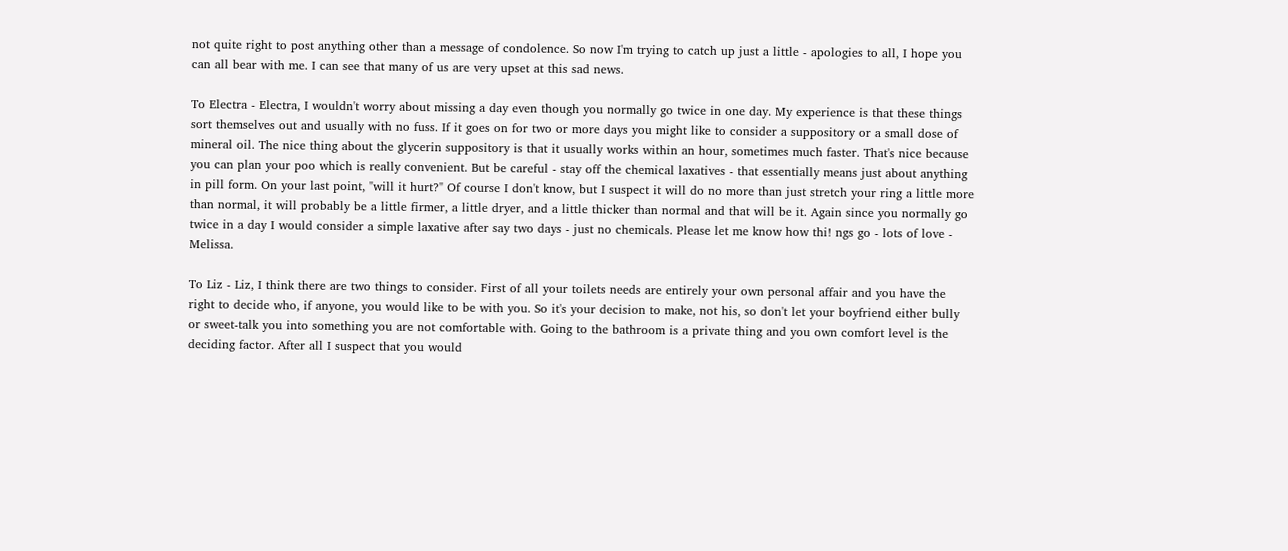not quite right to post anything other than a message of condolence. So now I'm trying to catch up just a little - apologies to all, I hope you can all bear with me. I can see that many of us are very upset at this sad news.

To Electra - Electra, I wouldn't worry about missing a day even though you normally go twice in one day. My experience is that these things sort themselves out and usually with no fuss. If it goes on for two or more days you might like to consider a suppository or a small dose of mineral oil. The nice thing about the glycerin suppository is that it usually works within an hour, sometimes much faster. That's nice because you can plan your poo which is really convenient. But be careful - stay off the chemical laxatives - that essentially means just about anything in pill form. On your last point, "will it hurt?" Of course I don't know, but I suspect it will do no more than just stretch your ring a little more than normal, it will probably be a little firmer, a little dryer, and a little thicker than normal and that will be it. Again since you normally go twice in a day I would consider a simple laxative after say two days - just no chemicals. Please let me know how thi! ngs go - lots of love - Melissa.

To Liz - Liz, I think there are two things to consider. First of all your toilets needs are entirely your own personal affair and you have the right to decide who, if anyone, you would like to be with you. So it's your decision to make, not his, so don't let your boyfriend either bully or sweet-talk you into something you are not comfortable with. Going to the bathroom is a private thing and you own comfort level is the deciding factor. After all I suspect that you would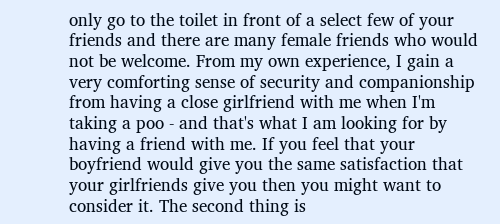only go to the toilet in front of a select few of your friends and there are many female friends who would not be welcome. From my own experience, I gain a very comforting sense of security and companionship from having a close girlfriend with me when I'm taking a poo - and that's what I am looking for by having a friend with me. If you feel that your boyfriend would give you the same satisfaction that your girlfriends give you then you might want to consider it. The second thing is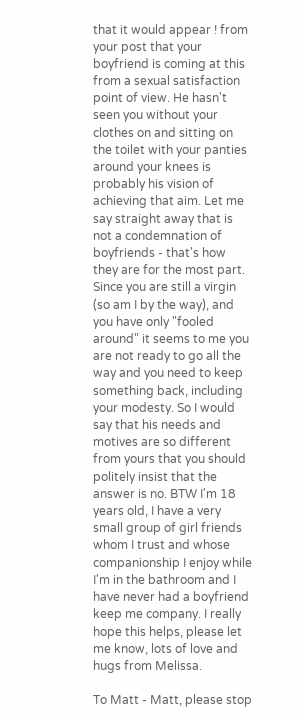that it would appear ! from your post that your boyfriend is coming at this from a sexual satisfaction point of view. He hasn't seen you without your clothes on and sitting on the toilet with your panties around your knees is probably his vision of achieving that aim. Let me say straight away that is not a condemnation of boyfriends - that's how they are for the most part. Since you are still a virgin (so am I by the way), and you have only "fooled around" it seems to me you are not ready to go all the way and you need to keep something back, including your modesty. So I would say that his needs and motives are so different from yours that you should politely insist that the answer is no. BTW I'm 18 years old, I have a very small group of girl friends whom I trust and whose companionship I enjoy while I'm in the bathroom and I have never had a boyfriend keep me company. I really hope this helps, please let me know, lots of love and hugs from Melissa.

To Matt - Matt, please stop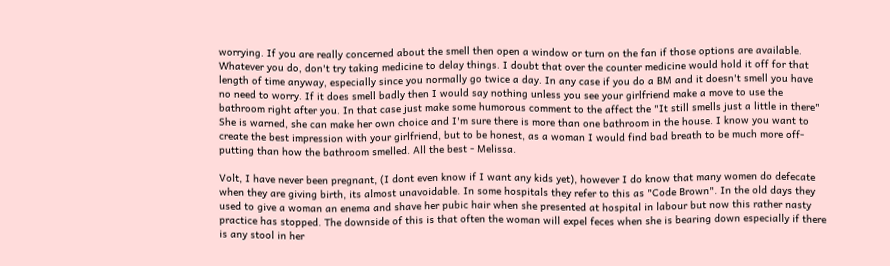worrying. If you are really concerned about the smell then open a window or turn on the fan if those options are available. Whatever you do, don't try taking medicine to delay things. I doubt that over the counter medicine would hold it off for that length of time anyway, especially since you normally go twice a day. In any case if you do a BM and it doesn't smell you have no need to worry. If it does smell badly then I would say nothing unless you see your girlfriend make a move to use the bathroom right after you. In that case just make some humorous comment to the affect the "It still smells just a little in there" She is warned, she can make her own choice and I'm sure there is more than one bathroom in the house. I know you want to create the best impression with your girlfriend, but to be honest, as a woman I would find bad breath to be much more off-putting than how the bathroom smelled. All the best - Melissa.

Volt, I have never been pregnant, (I dont even know if I want any kids yet), however I do know that many women do defecate when they are giving birth, its almost unavoidable. In some hospitals they refer to this as "Code Brown". In the old days they used to give a woman an enema and shave her pubic hair when she presented at hospital in labour but now this rather nasty practice has stopped. The downside of this is that often the woman will expel feces when she is bearing down especially if there is any stool in her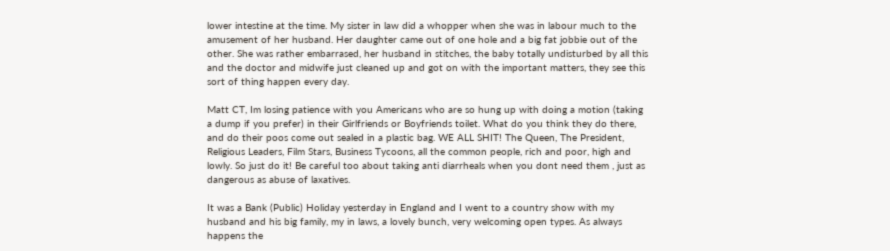lower intestine at the time. My sister in law did a whopper when she was in labour much to the amusement of her husband. Her daughter came out of one hole and a big fat jobbie out of the other. She was rather embarrased, her husband in stitches, the baby totally undisturbed by all this and the doctor and midwife just cleaned up and got on with the important matters, they see this sort of thing happen every day.

Matt CT, Im losing patience with you Americans who are so hung up with doing a motion (taking a dump if you prefer) in their Girlfriends or Boyfriends toilet. What do you think they do there, and do their poos come out sealed in a plastic bag. WE ALL SHIT! The Queen, The President, Religious Leaders, Film Stars, Business Tycoons, all the common people, rich and poor, high and lowly. So just do it! Be careful too about taking anti diarrheals when you dont need them , just as dangerous as abuse of laxatives.

It was a Bank (Public) Holiday yesterday in England and I went to a country show with my husband and his big family, my in laws, a lovely bunch, very welcoming open types. As always happens the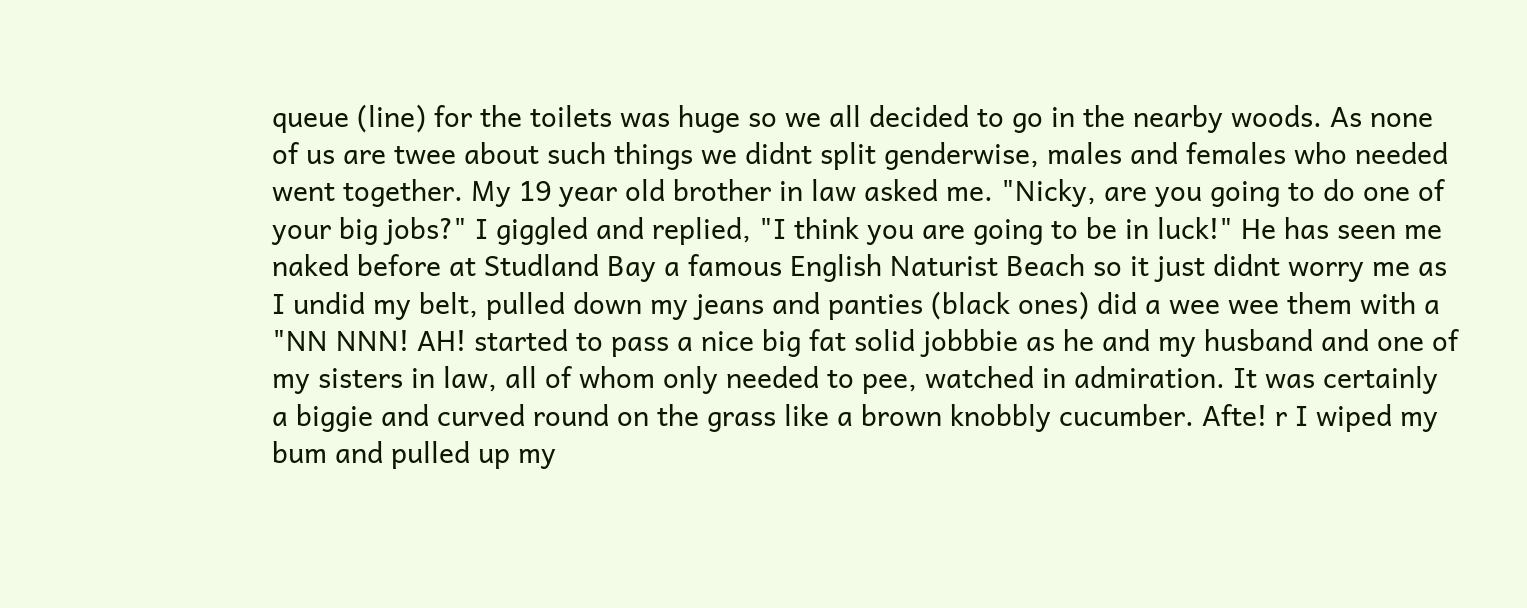queue (line) for the toilets was huge so we all decided to go in the nearby woods. As none of us are twee about such things we didnt split genderwise, males and females who needed went together. My 19 year old brother in law asked me. "Nicky, are you going to do one of your big jobs?" I giggled and replied, "I think you are going to be in luck!" He has seen me naked before at Studland Bay a famous English Naturist Beach so it just didnt worry me as I undid my belt, pulled down my jeans and panties (black ones) did a wee wee them with a "NN NNN! AH! started to pass a nice big fat solid jobbbie as he and my husband and one of my sisters in law, all of whom only needed to pee, watched in admiration. It was certainly a biggie and curved round on the grass like a brown knobbly cucumber. Afte! r I wiped my bum and pulled up my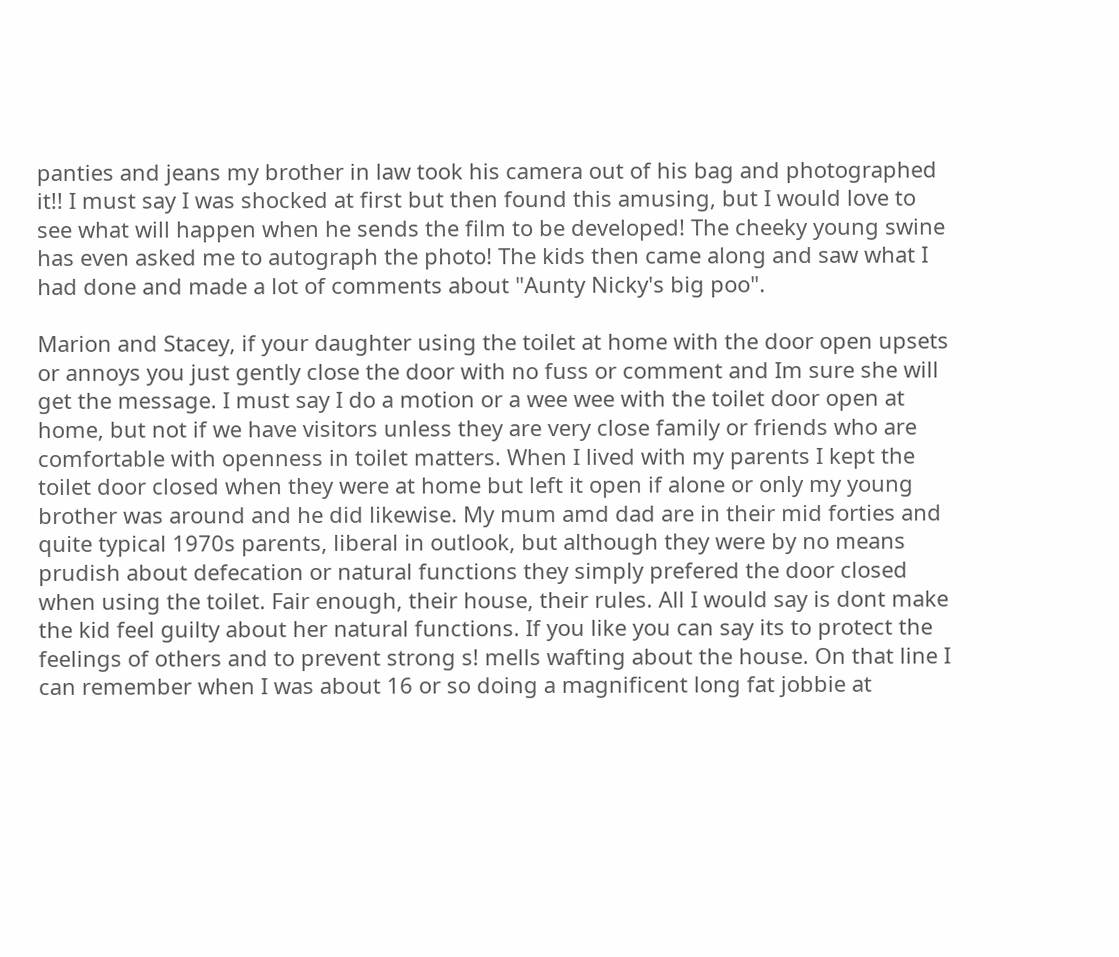panties and jeans my brother in law took his camera out of his bag and photographed it!! I must say I was shocked at first but then found this amusing, but I would love to see what will happen when he sends the film to be developed! The cheeky young swine has even asked me to autograph the photo! The kids then came along and saw what I had done and made a lot of comments about "Aunty Nicky's big poo".

Marion and Stacey, if your daughter using the toilet at home with the door open upsets or annoys you just gently close the door with no fuss or comment and Im sure she will get the message. I must say I do a motion or a wee wee with the toilet door open at home, but not if we have visitors unless they are very close family or friends who are comfortable with openness in toilet matters. When I lived with my parents I kept the toilet door closed when they were at home but left it open if alone or only my young brother was around and he did likewise. My mum amd dad are in their mid forties and quite typical 1970s parents, liberal in outlook, but although they were by no means prudish about defecation or natural functions they simply prefered the door closed when using the toilet. Fair enough, their house, their rules. All I would say is dont make the kid feel guilty about her natural functions. If you like you can say its to protect the feelings of others and to prevent strong s! mells wafting about the house. On that line I can remember when I was about 16 or so doing a magnificent long fat jobbie at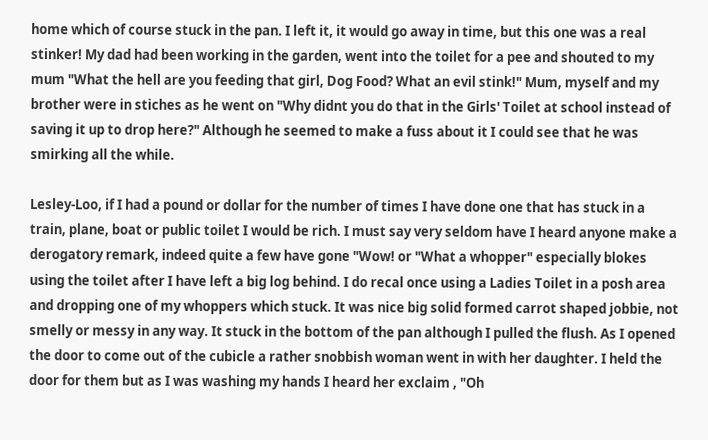home which of course stuck in the pan. I left it, it would go away in time, but this one was a real stinker! My dad had been working in the garden, went into the toilet for a pee and shouted to my mum "What the hell are you feeding that girl, Dog Food? What an evil stink!" Mum, myself and my brother were in stiches as he went on "Why didnt you do that in the Girls' Toilet at school instead of saving it up to drop here?" Although he seemed to make a fuss about it I could see that he was smirking all the while.

Lesley-Loo, if I had a pound or dollar for the number of times I have done one that has stuck in a train, plane, boat or public toilet I would be rich. I must say very seldom have I heard anyone make a derogatory remark, indeed quite a few have gone "Wow! or "What a whopper" especially blokes using the toilet after I have left a big log behind. I do recal once using a Ladies Toilet in a posh area and dropping one of my whoppers which stuck. It was nice big solid formed carrot shaped jobbie, not smelly or messy in any way. It stuck in the bottom of the pan although I pulled the flush. As I opened the door to come out of the cubicle a rather snobbish woman went in with her daughter. I held the door for them but as I was washing my hands I heard her exclaim , "Oh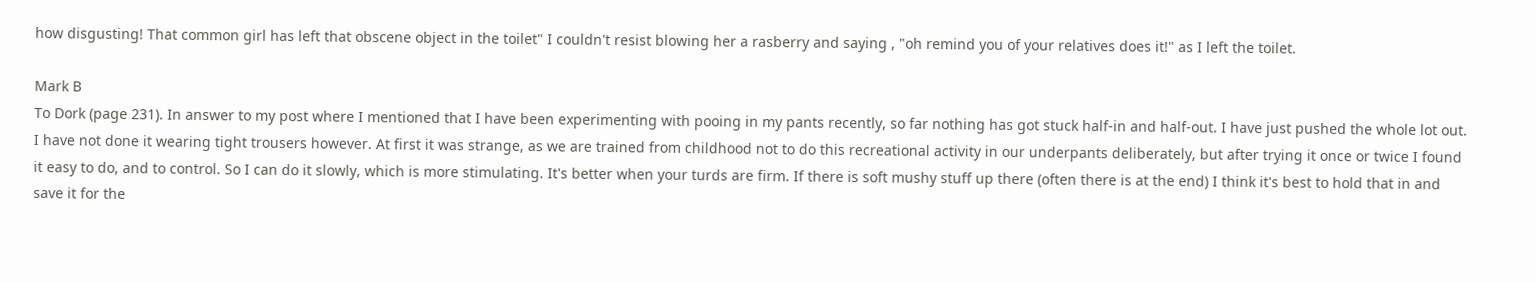how disgusting! That common girl has left that obscene object in the toilet" I couldn't resist blowing her a rasberry and saying , "oh remind you of your relatives does it!" as I left the toilet.

Mark B
To Dork (page 231). In answer to my post where I mentioned that I have been experimenting with pooing in my pants recently, so far nothing has got stuck half-in and half-out. I have just pushed the whole lot out. I have not done it wearing tight trousers however. At first it was strange, as we are trained from childhood not to do this recreational activity in our underpants deliberately, but after trying it once or twice I found it easy to do, and to control. So I can do it slowly, which is more stimulating. It's better when your turds are firm. If there is soft mushy stuff up there (often there is at the end) I think it's best to hold that in and save it for the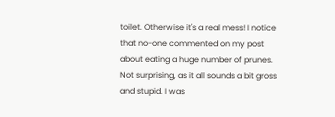toilet. Otherwise it's a real mess! I notice that no-one commented on my post about eating a huge number of prunes. Not surprising, as it all sounds a bit gross and stupid. I was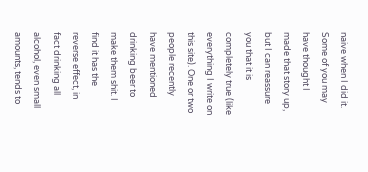naive when I did it. Some of you may have thought I made that story up, but I can reassure you that it is completely true (like everything I write on this site). One or two people recently have mentioned drinking beer to make them shit. I find it has the reverse effect, in fact drinking all alcohol, even small amounts, tends to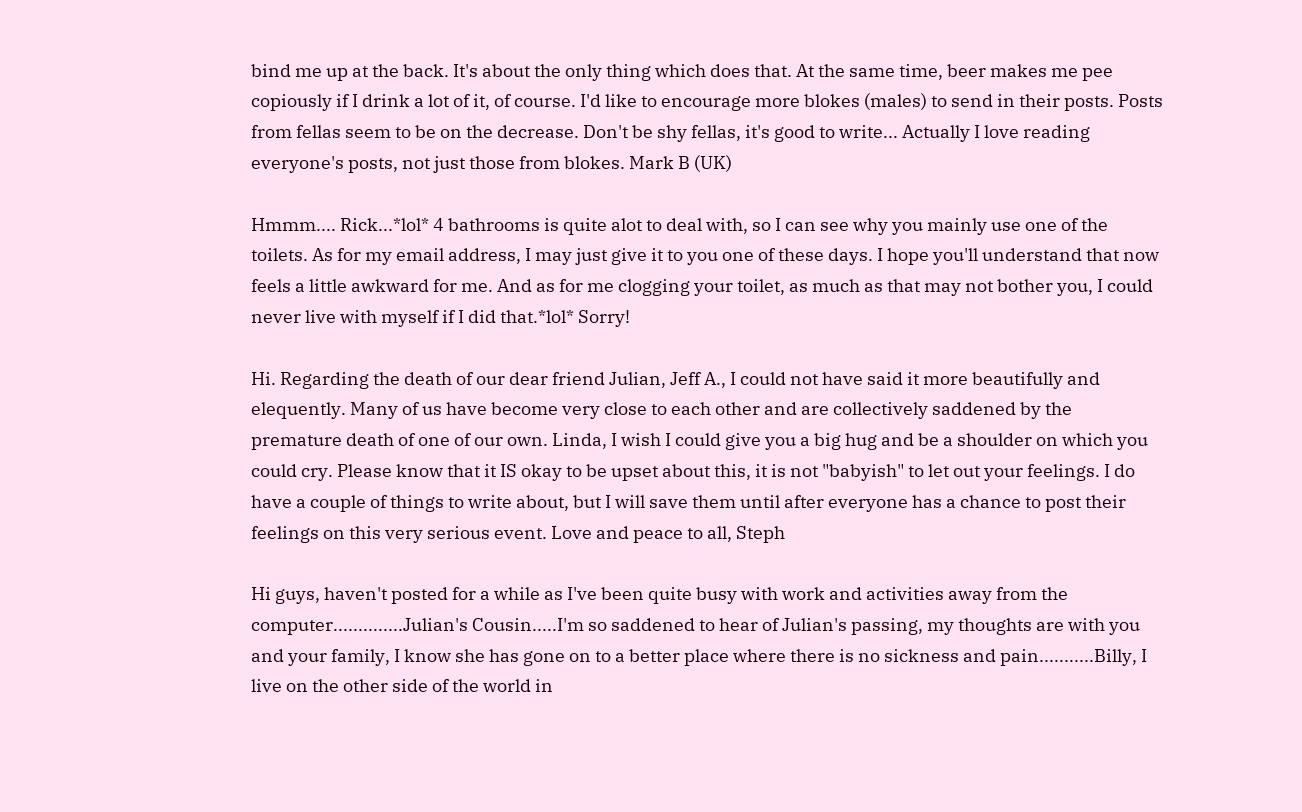bind me up at the back. It's about the only thing which does that. At the same time, beer makes me pee copiously if I drink a lot of it, of course. I'd like to encourage more blokes (males) to send in their posts. Posts from fellas seem to be on the decrease. Don't be shy fellas, it's good to write... Actually I love reading everyone's posts, not just those from blokes. Mark B (UK)

Hmmm.... Rick...*lol* 4 bathrooms is quite alot to deal with, so I can see why you mainly use one of the toilets. As for my email address, I may just give it to you one of these days. I hope you'll understand that now feels a little awkward for me. And as for me clogging your toilet, as much as that may not bother you, I could never live with myself if I did that.*lol* Sorry!

Hi. Regarding the death of our dear friend Julian, Jeff A., I could not have said it more beautifully and elequently. Many of us have become very close to each other and are collectively saddened by the premature death of one of our own. Linda, I wish I could give you a big hug and be a shoulder on which you could cry. Please know that it IS okay to be upset about this, it is not "babyish" to let out your feelings. I do have a couple of things to write about, but I will save them until after everyone has a chance to post their feelings on this very serious event. Love and peace to all, Steph

Hi guys, haven't posted for a while as I've been quite busy with work and activities away from the computer..............Julian's Cousin.....I'm so saddened to hear of Julian's passing, my thoughts are with you and your family, I know she has gone on to a better place where there is no sickness and pain...........Billy, I live on the other side of the world in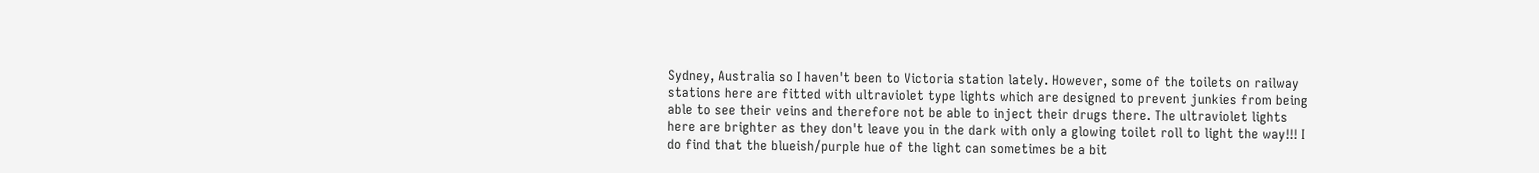Sydney, Australia so I haven't been to Victoria station lately. However, some of the toilets on railway stations here are fitted with ultraviolet type lights which are designed to prevent junkies from being able to see their veins and therefore not be able to inject their drugs there. The ultraviolet lights here are brighter as they don't leave you in the dark with only a glowing toilet roll to light the way!!! I do find that the blueish/purple hue of the light can sometimes be a bit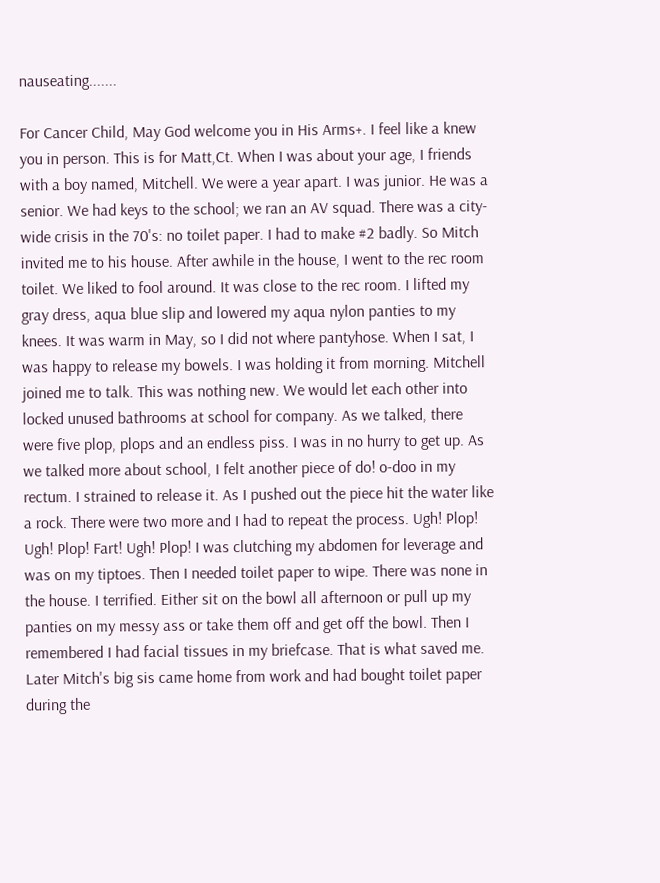nauseating.......

For Cancer Child, May God welcome you in His Arms+. I feel like a knew you in person. This is for Matt,Ct. When I was about your age, I friends with a boy named, Mitchell. We were a year apart. I was junior. He was a senior. We had keys to the school; we ran an AV squad. There was a city-wide crisis in the 70's: no toilet paper. I had to make #2 badly. So Mitch invited me to his house. After awhile in the house, I went to the rec room toilet. We liked to fool around. It was close to the rec room. I lifted my gray dress, aqua blue slip and lowered my aqua nylon panties to my knees. It was warm in May, so I did not where pantyhose. When I sat, I was happy to release my bowels. I was holding it from morning. Mitchell joined me to talk. This was nothing new. We would let each other into locked unused bathrooms at school for company. As we talked, there were five plop, plops and an endless piss. I was in no hurry to get up. As we talked more about school, I felt another piece of do! o-doo in my rectum. I strained to release it. As I pushed out the piece hit the water like a rock. There were two more and I had to repeat the process. Ugh! Plop! Ugh! Plop! Fart! Ugh! Plop! I was clutching my abdomen for leverage and was on my tiptoes. Then I needed toilet paper to wipe. There was none in the house. I terrified. Either sit on the bowl all afternoon or pull up my panties on my messy ass or take them off and get off the bowl. Then I remembered I had facial tissues in my briefcase. That is what saved me. Later Mitch's big sis came home from work and had bought toilet paper during the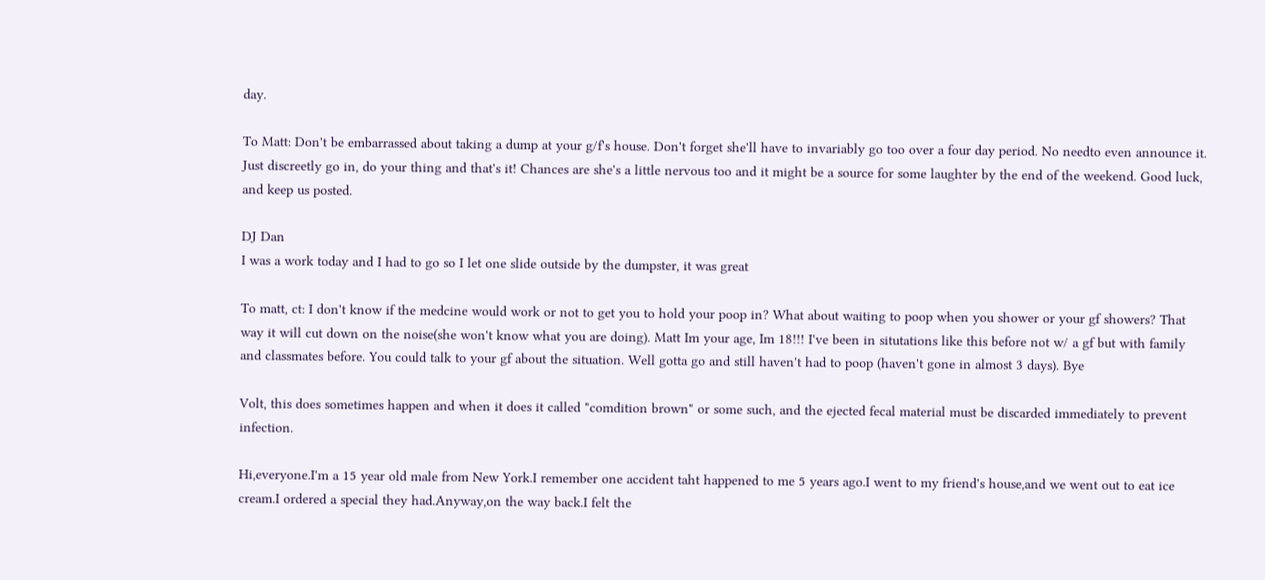day.

To Matt: Don't be embarrassed about taking a dump at your g/f's house. Don't forget she'll have to invariably go too over a four day period. No needto even announce it. Just discreetly go in, do your thing and that's it! Chances are she's a little nervous too and it might be a source for some laughter by the end of the weekend. Good luck, and keep us posted.

DJ Dan
I was a work today and I had to go so I let one slide outside by the dumpster, it was great

To matt, ct: I don't know if the medcine would work or not to get you to hold your poop in? What about waiting to poop when you shower or your gf showers? That way it will cut down on the noise(she won't know what you are doing). Matt Im your age, Im 18!!! I've been in situtations like this before not w/ a gf but with family and classmates before. You could talk to your gf about the situation. Well gotta go and still haven't had to poop (haven't gone in almost 3 days). Bye

Volt, this does sometimes happen and when it does it called "comdition brown" or some such, and the ejected fecal material must be discarded immediately to prevent infection.

Hi,everyone.I'm a 15 year old male from New York.I remember one accident taht happened to me 5 years ago.I went to my friend's house,and we went out to eat ice cream.I ordered a special they had.Anyway,on the way back.I felt the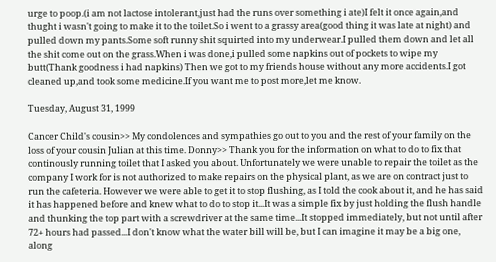urge to poop.(i am not lactose intolerant,just had the runs over something i ate)I felt it once again,and thught i wasn't going to make it to the toilet.So i went to a grassy area(good thing it was late at night) and pulled down my pants.Some soft runny shit squirted into my underwear.I pulled them down and let all the shit come out on the grass.When i was done,i pulled some napkins out of pockets to wipe my butt(Thank goodness i had napkins) Then we got to my friends house without any more accidents.I got cleaned up,and took some medicine.If you want me to post more,let me know.

Tuesday, August 31, 1999

Cancer Child's cousin>> My condolences and sympathies go out to you and the rest of your family on the loss of your cousin Julian at this time. Donny>> Thank you for the information on what to do to fix that continously running toilet that I asked you about. Unfortunately we were unable to repair the toilet as the company I work for is not authorized to make repairs on the physical plant, as we are on contract just to run the cafeteria. However we were able to get it to stop flushing, as I told the cook about it, and he has said it has happened before and knew what to do to stop it...It was a simple fix by just holding the flush handle and thunking the top part with a screwdriver at the same time...It stopped immediately, but not until after 72+ hours had passed...I don't know what the water bill will be, but I can imagine it may be a big one, along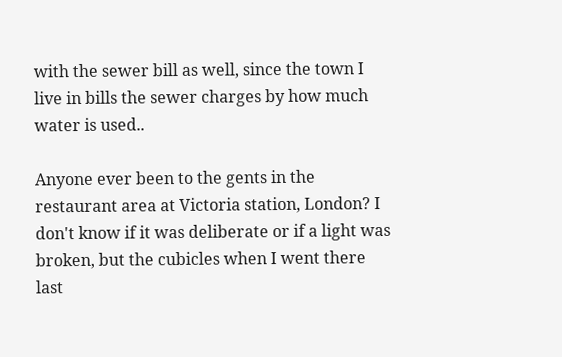with the sewer bill as well, since the town I live in bills the sewer charges by how much water is used..

Anyone ever been to the gents in the restaurant area at Victoria station, London? I don't know if it was deliberate or if a light was broken, but the cubicles when I went there last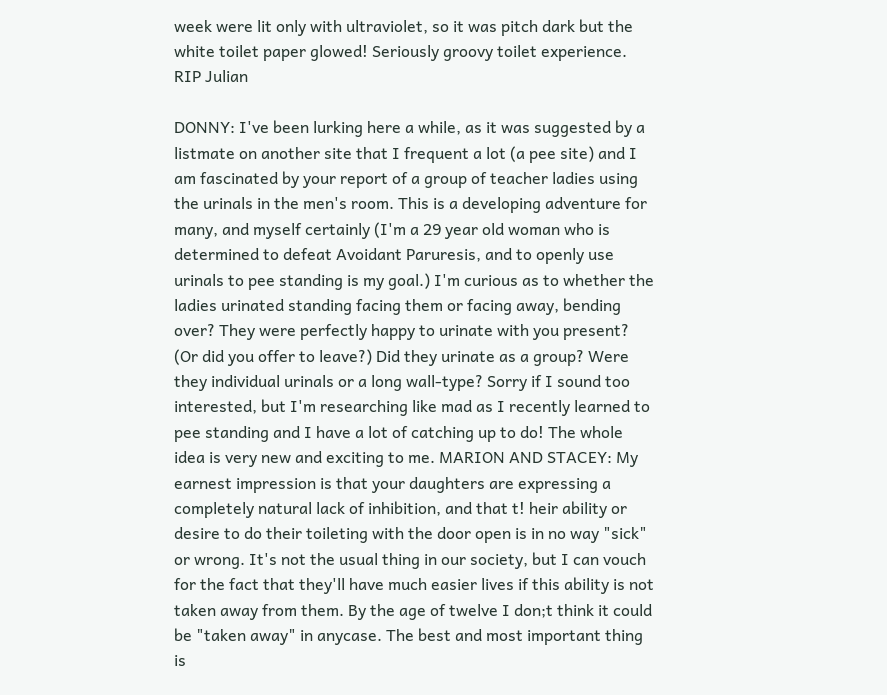week were lit only with ultraviolet, so it was pitch dark but the white toilet paper glowed! Seriously groovy toilet experience. RIP Julian

DONNY: I've been lurking here a while, as it was suggested by a listmate on another site that I frequent a lot (a pee site) and I am fascinated by your report of a group of teacher ladies using the urinals in the men's room. This is a developing adventure for many, and myself certainly (I'm a 29 year old woman who is determined to defeat Avoidant Paruresis, and to openly use urinals to pee standing is my goal.) I'm curious as to whether the ladies urinated standing facing them or facing away, bending over? They were perfectly happy to urinate with you present? (Or did you offer to leave?) Did they urinate as a group? Were they individual urinals or a long wall-type? Sorry if I sound too interested, but I'm researching like mad as I recently learned to pee standing and I have a lot of catching up to do! The whole idea is very new and exciting to me. MARION AND STACEY: My earnest impression is that your daughters are expressing a completely natural lack of inhibition, and that t! heir ability or desire to do their toileting with the door open is in no way "sick" or wrong. It's not the usual thing in our society, but I can vouch for the fact that they'll have much easier lives if this ability is not taken away from them. By the age of twelve I don;t think it could be "taken away" in anycase. The best and most important thing is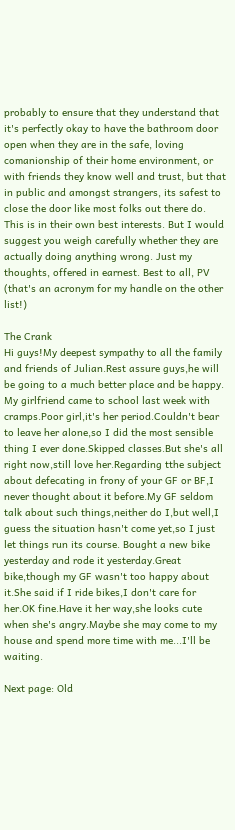probably to ensure that they understand that it's perfectly okay to have the bathroom door open when they are in the safe, loving comanionship of their home environment, or with friends they know well and trust, but that in public and amongst strangers, its safest to close the door like most folks out there do. This is in their own best interests. But I would suggest you weigh carefully whether they are actually doing anything wrong. Just my thoughts, offered in earnest. Best to all, PV (that's an acronym for my handle on the other list!)

The Crank
Hi guys!My deepest sympathy to all the family and friends of Julian.Rest assure guys,he will be going to a much better place and be happy. My girlfriend came to school last week with cramps.Poor girl,it's her period.Couldn't bear to leave her alone,so I did the most sensible thing I ever done.Skipped classes.But she's all right now,still love her.Regarding tthe subject about defecating in frony of your GF or BF,I never thought about it before.My GF seldom talk about such things,neither do I,but well,I guess the situation hasn't come yet,so I just let things run its course. Bought a new bike yesterday and rode it yesterday.Great bike,though my GF wasn't too happy about it.She said if I ride bikes,I don't care for her.OK fine.Have it her way,she looks cute when she's angry.Maybe she may come to my house and spend more time with me...I'll be waiting.

Next page: Old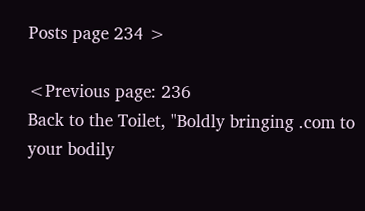Posts page 234 >

<Previous page: 236
Back to the Toilet, "Boldly bringing .com to your bodily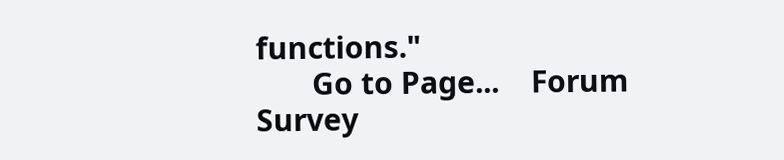functions."
       Go to Page...    Forum       Survey